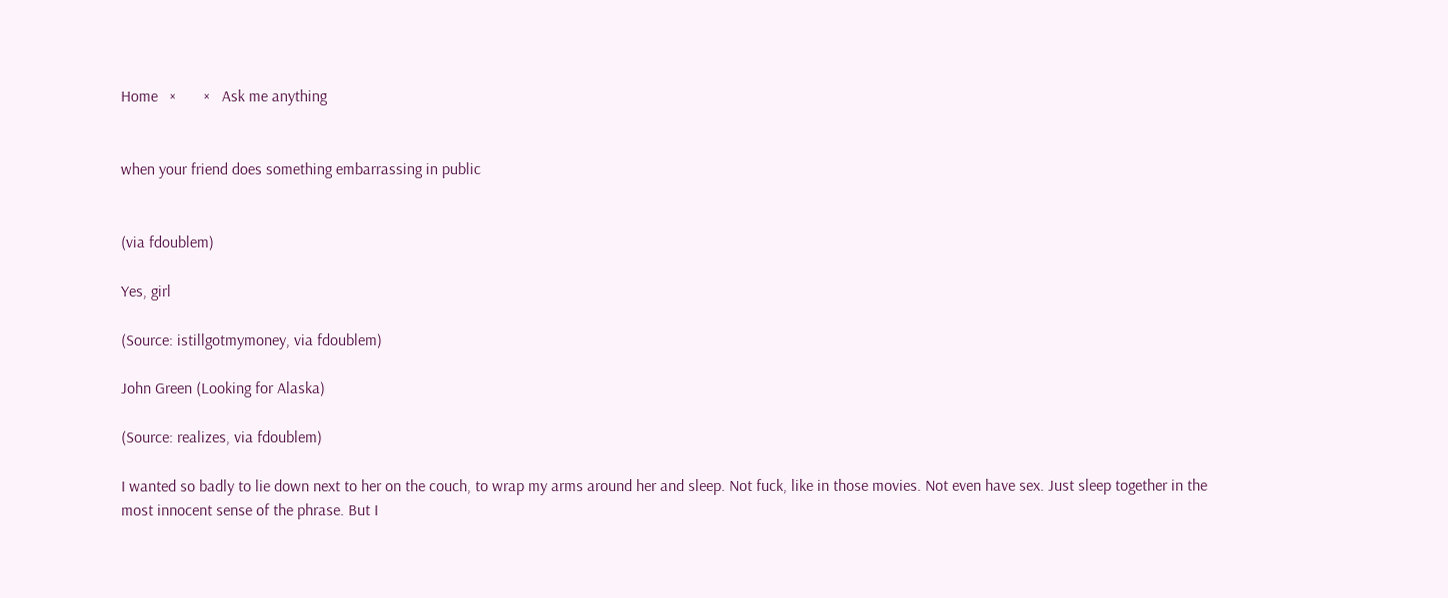Home   ×       ×   Ask me anything


when your friend does something embarrassing in public


(via fdoublem)

Yes, girl

(Source: istillgotmymoney, via fdoublem)

John Green (Looking for Alaska)

(Source: realizes, via fdoublem)

I wanted so badly to lie down next to her on the couch, to wrap my arms around her and sleep. Not fuck, like in those movies. Not even have sex. Just sleep together in the most innocent sense of the phrase. But I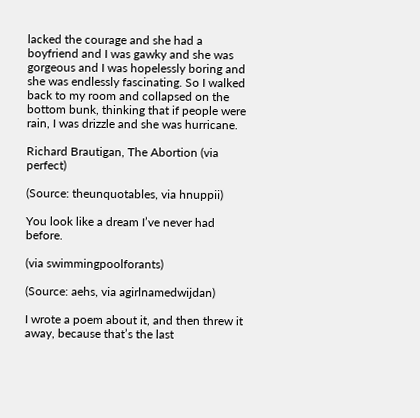lacked the courage and she had a boyfriend and I was gawky and she was gorgeous and I was hopelessly boring and she was endlessly fascinating. So I walked back to my room and collapsed on the bottom bunk, thinking that if people were rain, I was drizzle and she was hurricane.

Richard Brautigan, The Abortion (via perfect)

(Source: theunquotables, via hnuppii)

You look like a dream I’ve never had before.

(via swimmingpoolforants)

(Source: aehs, via agirlnamedwijdan)

I wrote a poem about it, and then threw it away, because that’s the last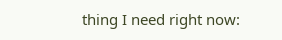thing I need right now: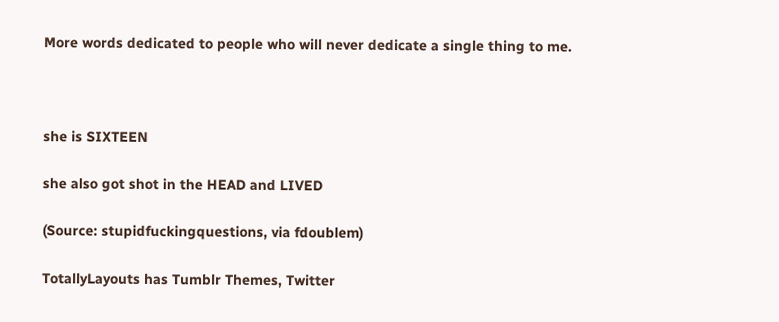More words dedicated to people who will never dedicate a single thing to me.



she is SIXTEEN

she also got shot in the HEAD and LIVED

(Source: stupidfuckingquestions, via fdoublem)

TotallyLayouts has Tumblr Themes, Twitter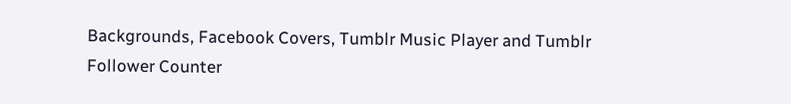Backgrounds, Facebook Covers, Tumblr Music Player and Tumblr Follower Counter